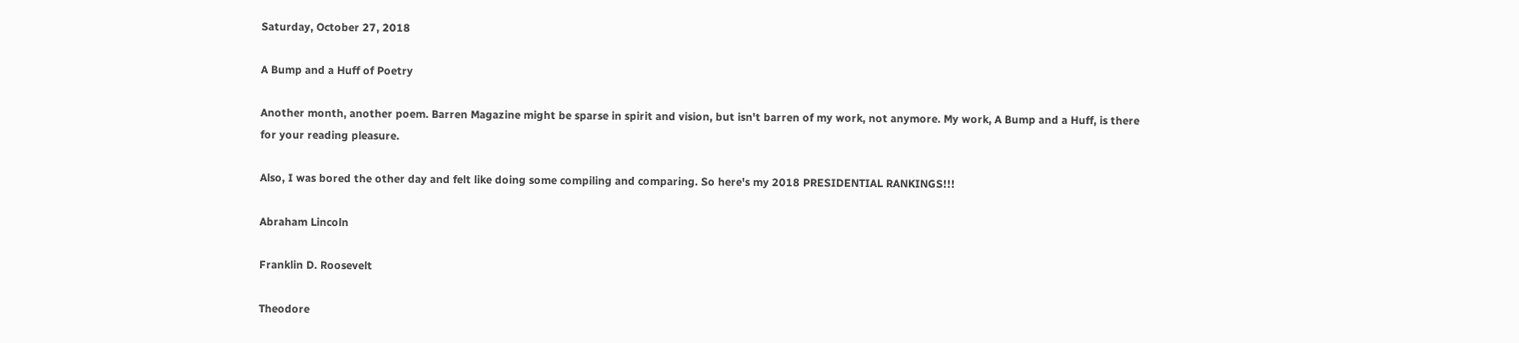Saturday, October 27, 2018

A Bump and a Huff of Poetry

Another month, another poem. Barren Magazine might be sparse in spirit and vision, but isn't barren of my work, not anymore. My work, A Bump and a Huff, is there for your reading pleasure.

Also, I was bored the other day and felt like doing some compiling and comparing. So here's my 2018 PRESIDENTIAL RANKINGS!!!

Abraham Lincoln

Franklin D. Roosevelt

Theodore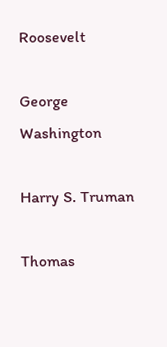Roosevelt

George Washington

Harry S. Truman

Thomas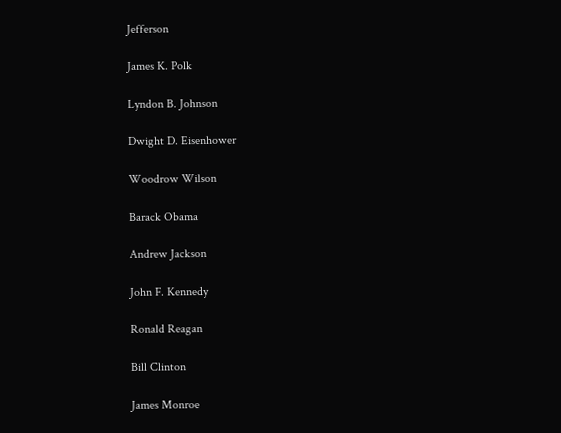Jefferson

James K. Polk

Lyndon B. Johnson

Dwight D. Eisenhower

Woodrow Wilson

Barack Obama

Andrew Jackson

John F. Kennedy

Ronald Reagan

Bill Clinton

James Monroe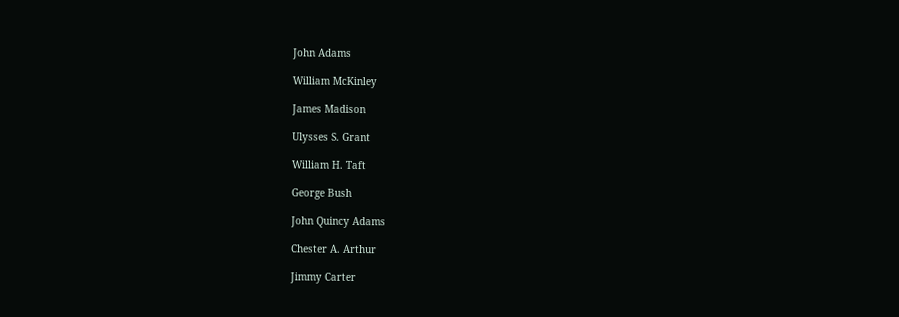John Adams

William McKinley

James Madison

Ulysses S. Grant

William H. Taft

George Bush

John Quincy Adams

Chester A. Arthur

Jimmy Carter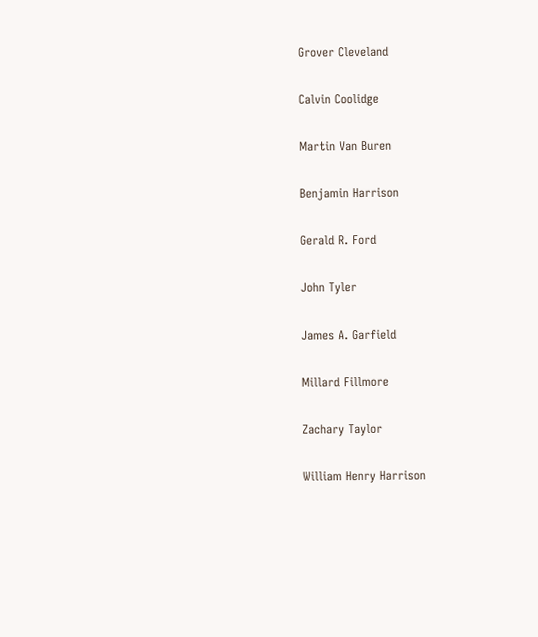Grover Cleveland

Calvin Coolidge

Martin Van Buren

Benjamin Harrison

Gerald R. Ford

John Tyler

James A. Garfield

Millard Fillmore

Zachary Taylor

William Henry Harrison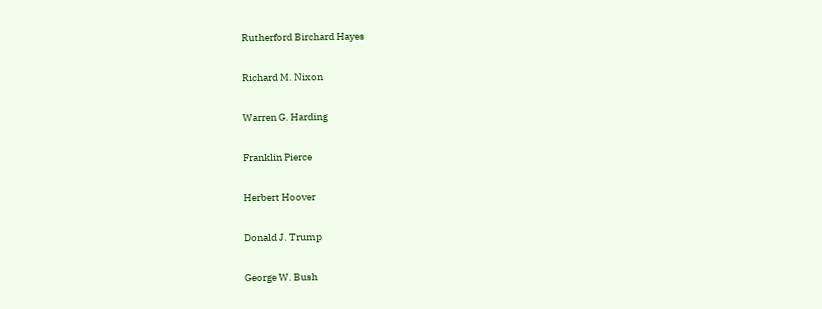Rutherford Birchard Hayes

Richard M. Nixon

Warren G. Harding

Franklin Pierce

Herbert Hoover

Donald J. Trump

George W. Bush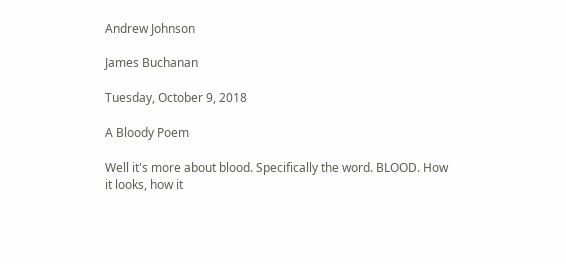Andrew Johnson

James Buchanan

Tuesday, October 9, 2018

A Bloody Poem

Well it's more about blood. Specifically the word. BLOOD. How it looks, how it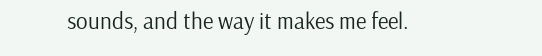sounds, and the way it makes me feel.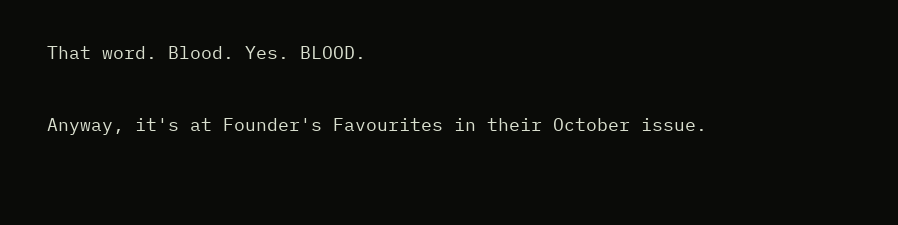That word. Blood. Yes. BLOOD.

Anyway, it's at Founder's Favourites in their October issue.